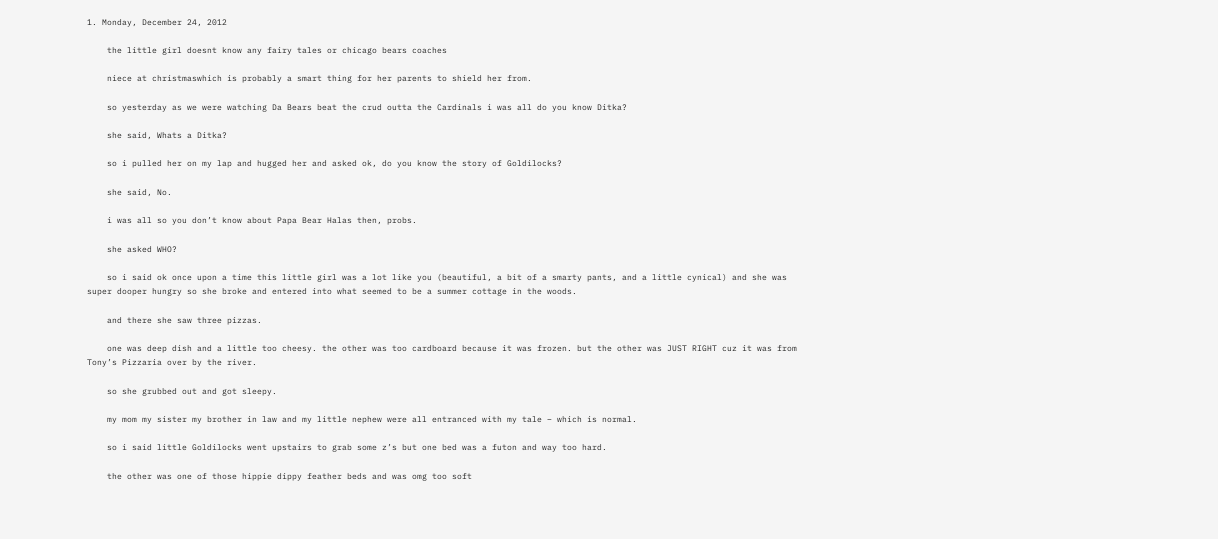1. Monday, December 24, 2012

    the little girl doesnt know any fairy tales or chicago bears coaches

    niece at christmaswhich is probably a smart thing for her parents to shield her from.

    so yesterday as we were watching Da Bears beat the crud outta the Cardinals i was all do you know Ditka?

    she said, Whats a Ditka?

    so i pulled her on my lap and hugged her and asked ok, do you know the story of Goldilocks?

    she said, No.

    i was all so you don’t know about Papa Bear Halas then, probs.

    she asked WHO?

    so i said ok once upon a time this little girl was a lot like you (beautiful, a bit of a smarty pants, and a little cynical) and she was super dooper hungry so she broke and entered into what seemed to be a summer cottage in the woods.

    and there she saw three pizzas.

    one was deep dish and a little too cheesy. the other was too cardboard because it was frozen. but the other was JUST RIGHT cuz it was from Tony’s Pizzaria over by the river.

    so she grubbed out and got sleepy.

    my mom my sister my brother in law and my little nephew were all entranced with my tale – which is normal.

    so i said little Goldilocks went upstairs to grab some z’s but one bed was a futon and way too hard.

    the other was one of those hippie dippy feather beds and was omg too soft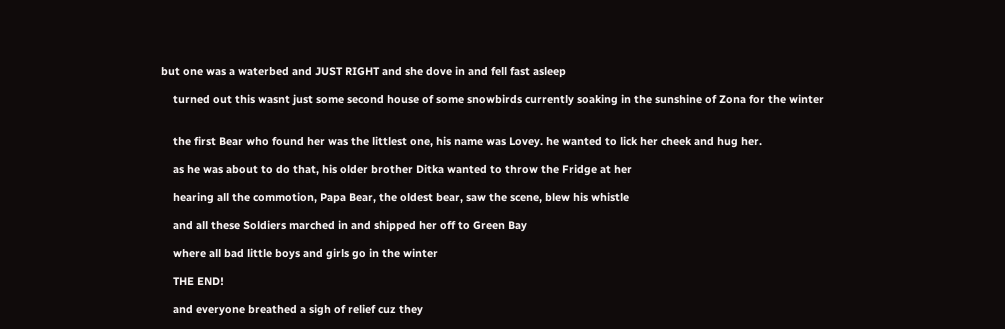but one was a waterbed and JUST RIGHT and she dove in and fell fast asleep

    turned out this wasnt just some second house of some snowbirds currently soaking in the sunshine of Zona for the winter


    the first Bear who found her was the littlest one, his name was Lovey. he wanted to lick her cheek and hug her.

    as he was about to do that, his older brother Ditka wanted to throw the Fridge at her

    hearing all the commotion, Papa Bear, the oldest bear, saw the scene, blew his whistle

    and all these Soldiers marched in and shipped her off to Green Bay

    where all bad little boys and girls go in the winter

    THE END!

    and everyone breathed a sigh of relief cuz they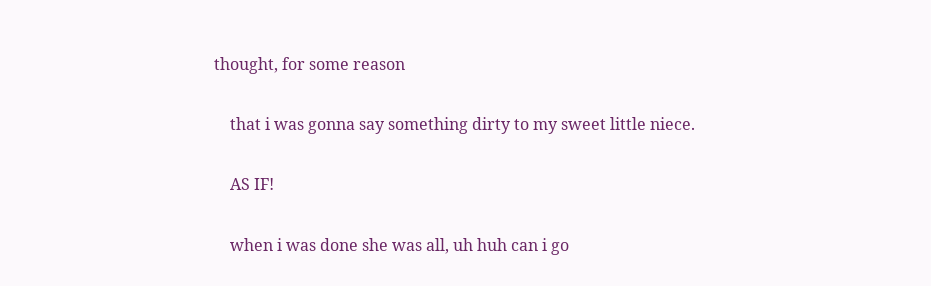thought, for some reason

    that i was gonna say something dirty to my sweet little niece.

    AS IF!

    when i was done she was all, uh huh can i go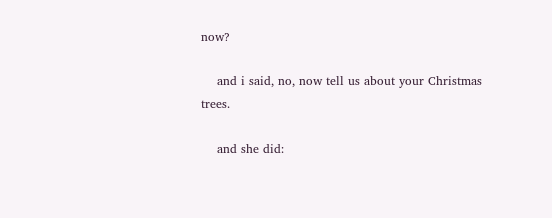now?

    and i said, no, now tell us about your Christmas trees.

    and she did: